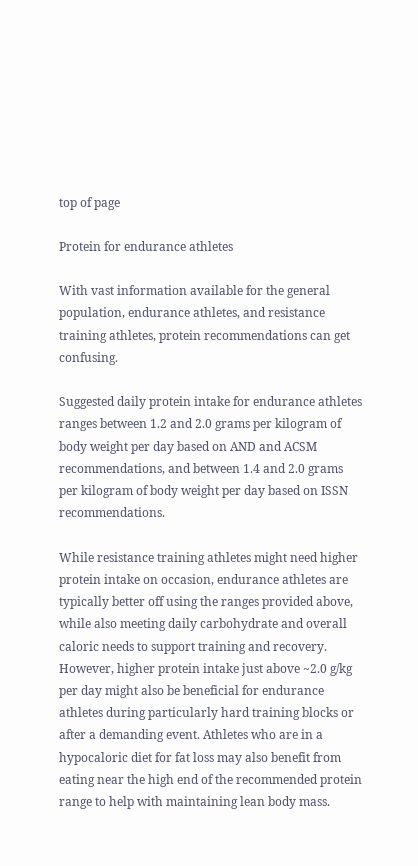top of page

Protein for endurance athletes

With vast information available for the general population, endurance athletes, and resistance training athletes, protein recommendations can get confusing.

Suggested daily protein intake for endurance athletes ranges between 1.2 and 2.0 grams per kilogram of body weight per day based on AND and ACSM recommendations, and between 1.4 and 2.0 grams per kilogram of body weight per day based on ISSN recommendations.

While resistance training athletes might need higher protein intake on occasion, endurance athletes are typically better off using the ranges provided above, while also meeting daily carbohydrate and overall caloric needs to support training and recovery. However, higher protein intake just above ~2.0 g/kg per day might also be beneficial for endurance athletes during particularly hard training blocks or after a demanding event. Athletes who are in a hypocaloric diet for fat loss may also benefit from eating near the high end of the recommended protein range to help with maintaining lean body mass.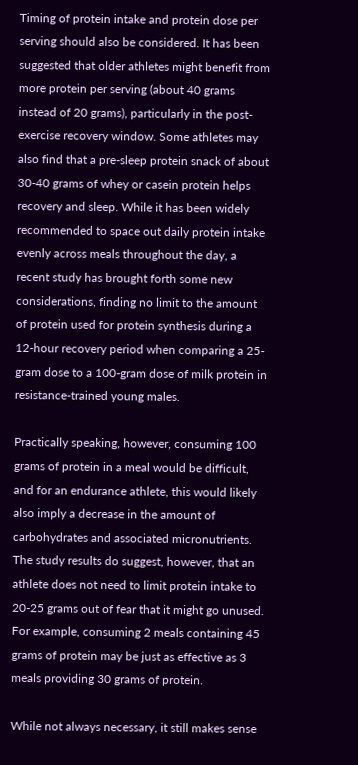Timing of protein intake and protein dose per serving should also be considered. It has been suggested that older athletes might benefit from more protein per serving (about 40 grams instead of 20 grams), particularly in the post-exercise recovery window. Some athletes may also find that a pre-sleep protein snack of about 30-40 grams of whey or casein protein helps recovery and sleep. While it has been widely recommended to space out daily protein intake evenly across meals throughout the day, a recent study has brought forth some new considerations, finding no limit to the amount of protein used for protein synthesis during a 12-hour recovery period when comparing a 25-gram dose to a 100-gram dose of milk protein in resistance-trained young males.

Practically speaking, however, consuming 100 grams of protein in a meal would be difficult, and for an endurance athlete, this would likely also imply a decrease in the amount of carbohydrates and associated micronutrients. The study results do suggest, however, that an athlete does not need to limit protein intake to 20-25 grams out of fear that it might go unused. For example, consuming 2 meals containing 45 grams of protein may be just as effective as 3 meals providing 30 grams of protein.

While not always necessary, it still makes sense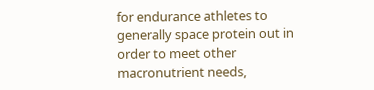for endurance athletes to generally space protein out in order to meet other macronutrient needs,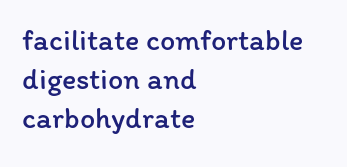facilitate comfortable digestion and carbohydrate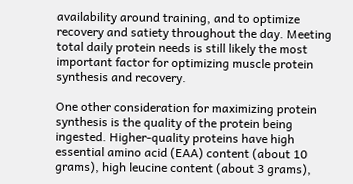availability around training, and to optimize recovery and satiety throughout the day. Meeting total daily protein needs is still likely the most important factor for optimizing muscle protein synthesis and recovery.

One other consideration for maximizing protein synthesis is the quality of the protein being ingested. Higher-quality proteins have high essential amino acid (EAA) content (about 10 grams), high leucine content (about 3 grams),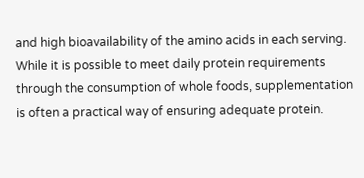and high bioavailability of the amino acids in each serving. While it is possible to meet daily protein requirements through the consumption of whole foods, supplementation is often a practical way of ensuring adequate protein.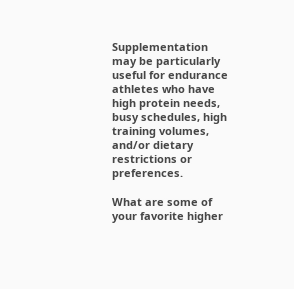Supplementation may be particularly useful for endurance athletes who have high protein needs, busy schedules, high training volumes, and/or dietary restrictions or preferences.

What are some of your favorite higher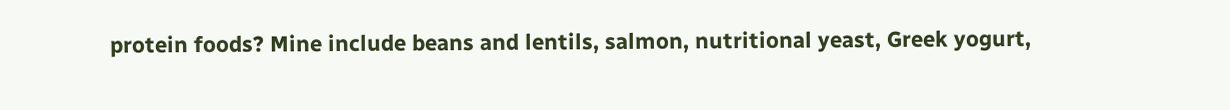protein foods? Mine include beans and lentils, salmon, nutritional yeast, Greek yogurt,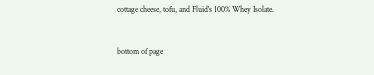cottage cheese, tofu, and Fluid's 100% Whey Isolate.


bottom of page